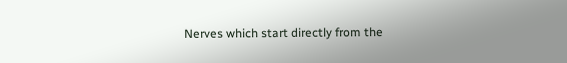Nerves which start directly from the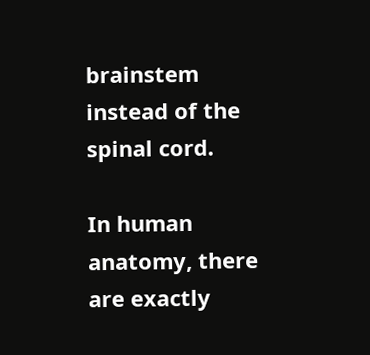brainstem instead of the spinal cord.

In human anatomy, there are exactly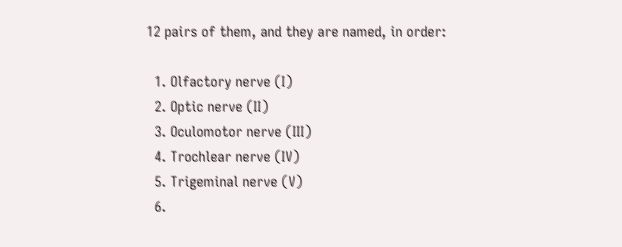12 pairs of them, and they are named, in order:

  1. Olfactory nerve (I)
  2. Optic nerve (II)
  3. Oculomotor nerve (III)
  4. Trochlear nerve (IV)
  5. Trigeminal nerve (V)
  6.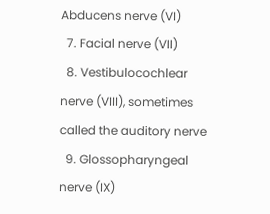Abducens nerve (VI)
  7. Facial nerve (VII)
  8. Vestibulocochlear nerve (VIII), sometimes called the auditory nerve
  9. Glossopharyngeal nerve (IX)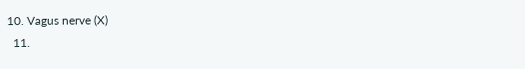10. Vagus nerve (X)
  11.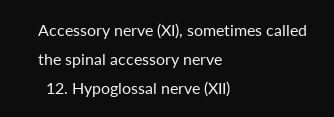Accessory nerve (XI), sometimes called the spinal accessory nerve
  12. Hypoglossal nerve (XII)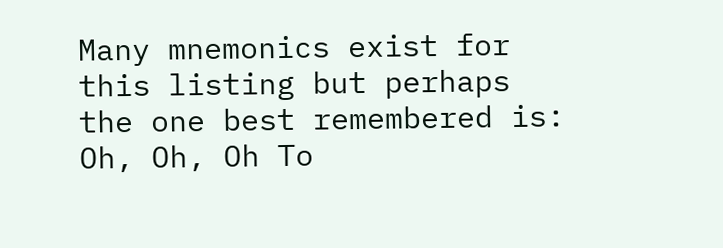Many mnemonics exist for this listing but perhaps the one best remembered is: Oh, Oh, Oh To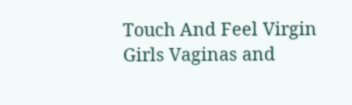Touch And Feel Virgin Girls Vaginas and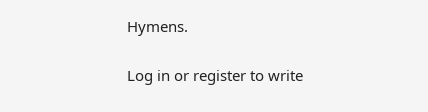Hymens.

Log in or register to write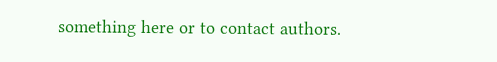something here or to contact authors.